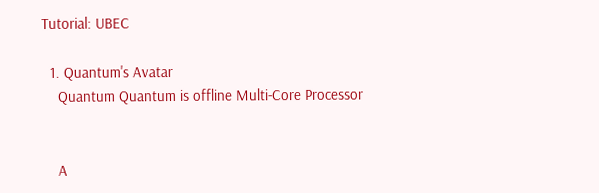Tutorial: UBEC

  1. Quantum's Avatar
    Quantum Quantum is offline Multi-Core Processor


    A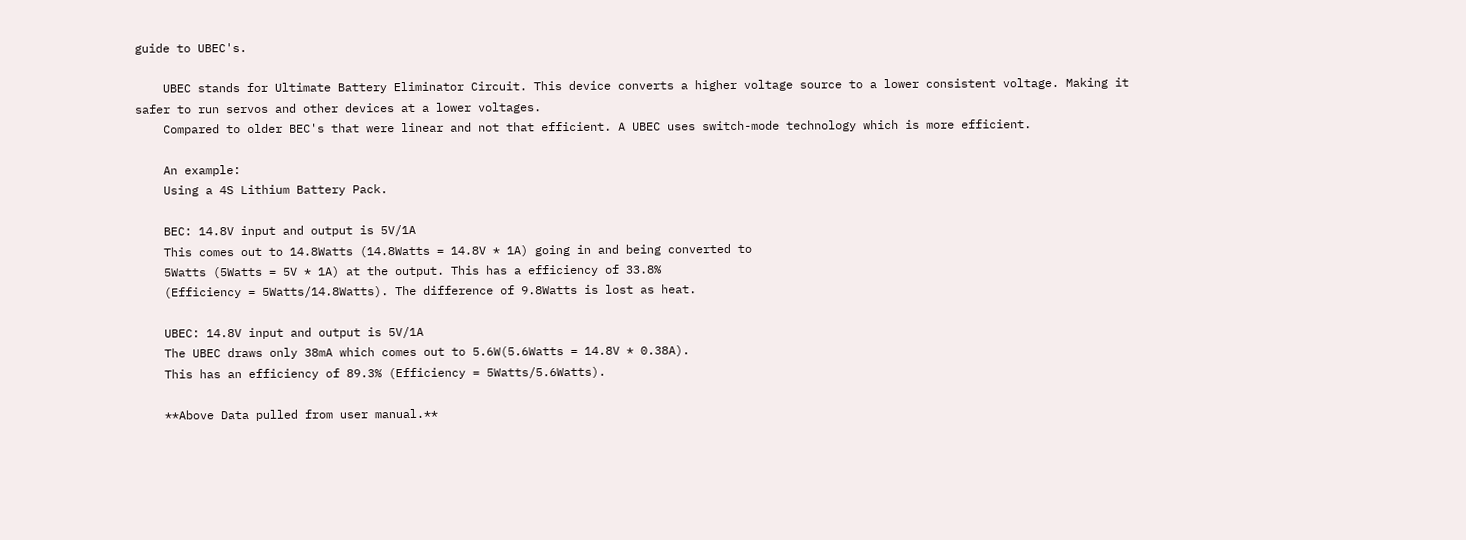guide to UBEC's.

    UBEC stands for Ultimate Battery Eliminator Circuit. This device converts a higher voltage source to a lower consistent voltage. Making it safer to run servos and other devices at a lower voltages.
    Compared to older BEC's that were linear and not that efficient. A UBEC uses switch-mode technology which is more efficient.

    An example:
    Using a 4S Lithium Battery Pack.

    BEC: 14.8V input and output is 5V/1A
    This comes out to 14.8Watts (14.8Watts = 14.8V * 1A) going in and being converted to
    5Watts (5Watts = 5V * 1A) at the output. This has a efficiency of 33.8%
    (Efficiency = 5Watts/14.8Watts). The difference of 9.8Watts is lost as heat.

    UBEC: 14.8V input and output is 5V/1A
    The UBEC draws only 38mA which comes out to 5.6W(5.6Watts = 14.8V * 0.38A).
    This has an efficiency of 89.3% (Efficiency = 5Watts/5.6Watts).

    **Above Data pulled from user manual.**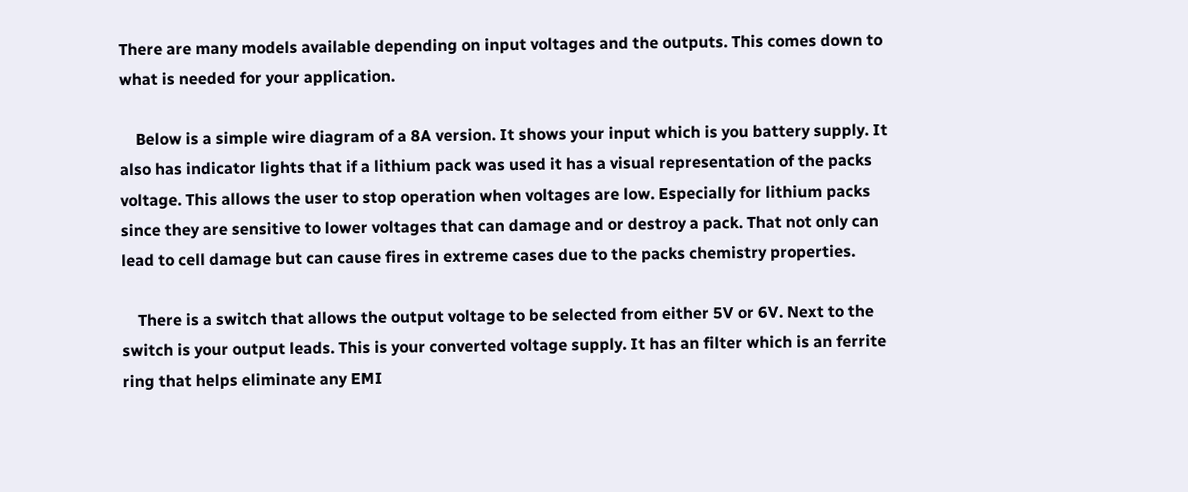There are many models available depending on input voltages and the outputs. This comes down to what is needed for your application.

    Below is a simple wire diagram of a 8A version. It shows your input which is you battery supply. It also has indicator lights that if a lithium pack was used it has a visual representation of the packs voltage. This allows the user to stop operation when voltages are low. Especially for lithium packs since they are sensitive to lower voltages that can damage and or destroy a pack. That not only can lead to cell damage but can cause fires in extreme cases due to the packs chemistry properties.

    There is a switch that allows the output voltage to be selected from either 5V or 6V. Next to the switch is your output leads. This is your converted voltage supply. It has an filter which is an ferrite ring that helps eliminate any EMI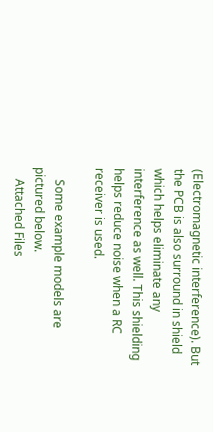(Electromagnetic interference). But the PCB is also surround in shield which helps eliminate any interference as well. This shielding helps reduce noise when a RC receiver is used.

    Some example models are pictured below.
    Attached Files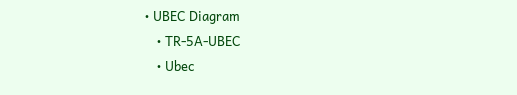• UBEC Diagram
    • TR-5A-UBEC
    • Ubec